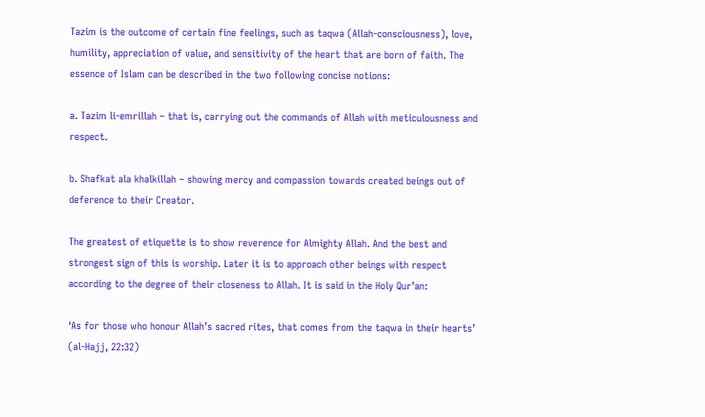Tazim is the outcome of certain fine feelings, such as taqwa (Allah-consciousness), love, humility, appreciation of value, and sensitivity of the heart that are born of faith. The essence of Islam can be described in the two following concise notions:

a. Tazim li-emrillah – that is, carrying out the commands of Allah with meticulousness and respect.

b. Shafkat ala khalkillah – showing mercy and compassion towards created beings out of deference to their Creator.

The greatest of etiquette is to show reverence for Almighty Allah. And the best and strongest sign of this is worship. Later it is to approach other beings with respect according to the degree of their closeness to Allah. It is said in the Holy Qur’an:

‘As for those who honour Allah’s sacred rites, that comes from the taqwa in their hearts’ (al-Hajj, 22:32)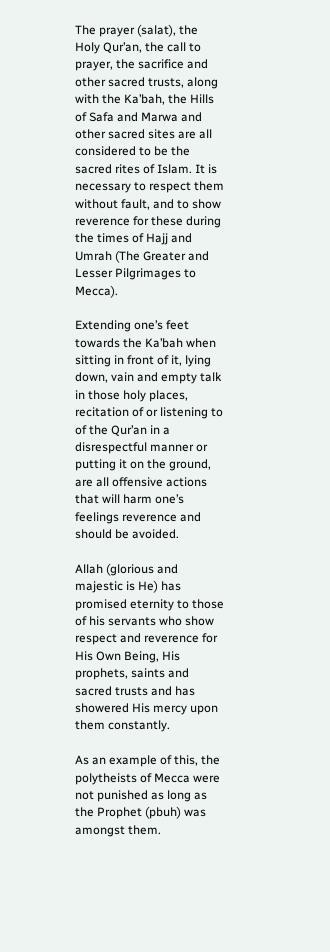The prayer (salat), the Holy Qur’an, the call to prayer, the sacrifice and other sacred trusts, along with the Ka’bah, the Hills of Safa and Marwa and other sacred sites are all considered to be the sacred rites of Islam. It is necessary to respect them without fault, and to show reverence for these during the times of Hajj and Umrah (The Greater and Lesser Pilgrimages to Mecca).

Extending one’s feet towards the Ka’bah when sitting in front of it, lying down, vain and empty talk in those holy places, recitation of or listening to of the Qur’an in a disrespectful manner or putting it on the ground, are all offensive actions that will harm one’s feelings reverence and should be avoided.

Allah (glorious and majestic is He) has promised eternity to those of his servants who show respect and reverence for His Own Being, His prophets, saints and sacred trusts and has showered His mercy upon them constantly.

As an example of this, the polytheists of Mecca were not punished as long as the Prophet (pbuh) was amongst them.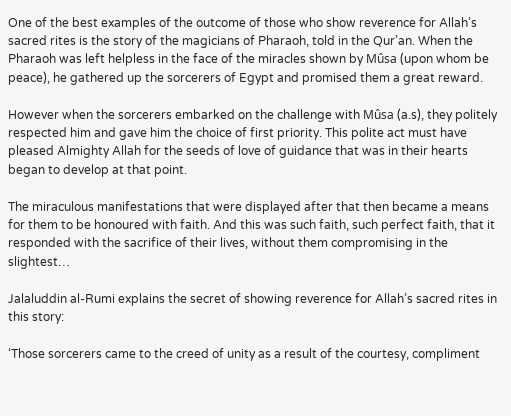One of the best examples of the outcome of those who show reverence for Allah’s sacred rites is the story of the magicians of Pharaoh, told in the Qur’an. When the Pharaoh was left helpless in the face of the miracles shown by Mûsa (upon whom be peace), he gathered up the sorcerers of Egypt and promised them a great reward.

However when the sorcerers embarked on the challenge with Mûsa (a.s), they politely respected him and gave him the choice of first priority. This polite act must have pleased Almighty Allah for the seeds of love of guidance that was in their hearts began to develop at that point.

The miraculous manifestations that were displayed after that then became a means for them to be honoured with faith. And this was such faith, such perfect faith, that it responded with the sacrifice of their lives, without them compromising in the slightest…

Jalaluddin al-Rumi explains the secret of showing reverence for Allah’s sacred rites in this story:

‘Those sorcerers came to the creed of unity as a result of the courtesy, compliment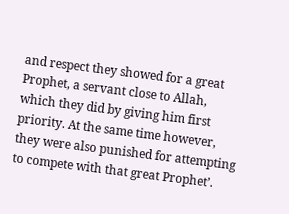and respect they showed for a great Prophet, a servant close to Allah, which they did by giving him first priority. At the same time however, they were also punished for attempting to compete with that great Prophet’.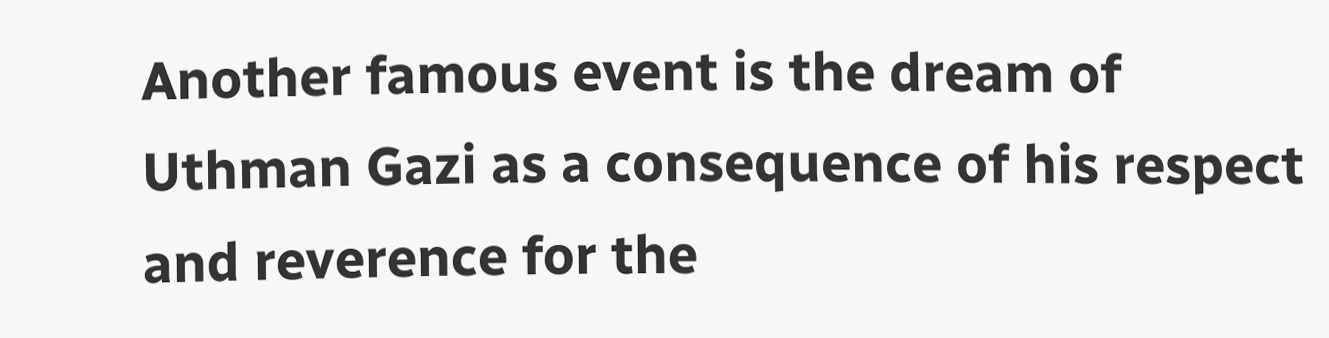Another famous event is the dream of Uthman Gazi as a consequence of his respect and reverence for the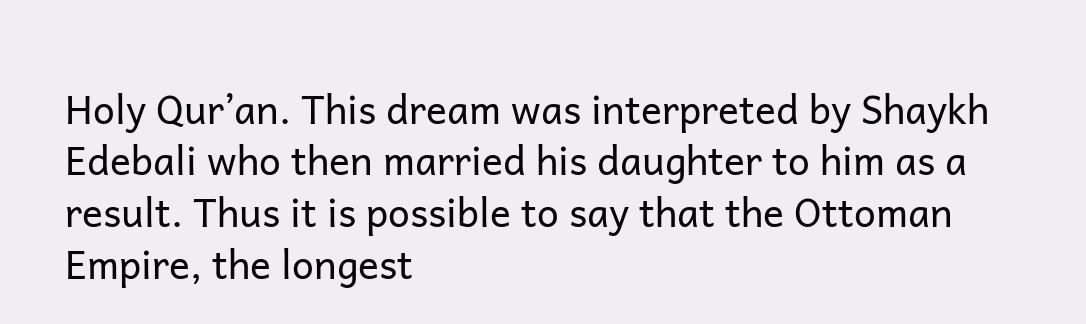Holy Qur’an. This dream was interpreted by Shaykh Edebali who then married his daughter to him as a result. Thus it is possible to say that the Ottoman Empire, the longest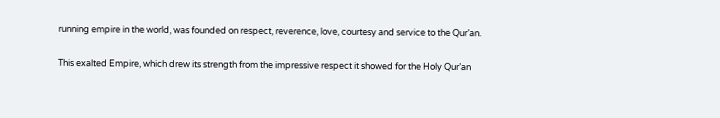running empire in the world, was founded on respect, reverence, love, courtesy and service to the Qur’an.

This exalted Empire, which drew its strength from the impressive respect it showed for the Holy Qur’an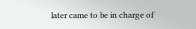later came to be in charge of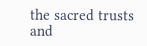the sacred trusts and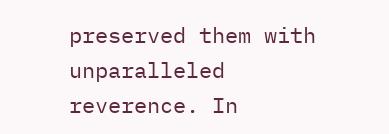preserved them with unparalleled reverence. In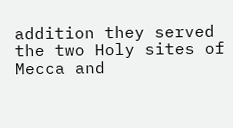addition they served the two Holy sites of Mecca and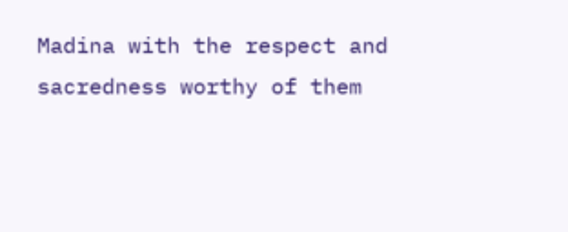Madina with the respect and sacredness worthy of them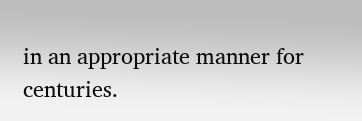in an appropriate manner for centuries.